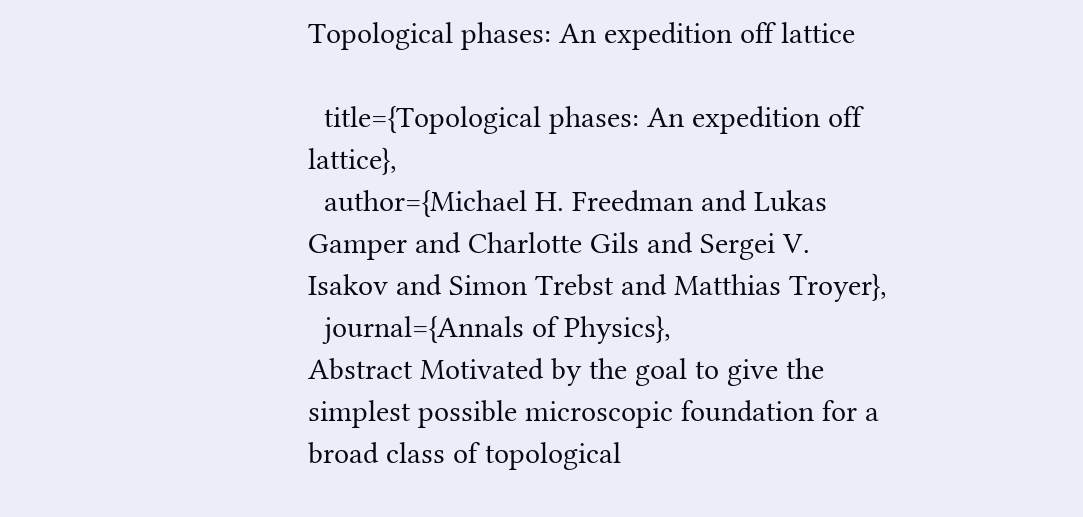Topological phases: An expedition off lattice

  title={Topological phases: An expedition off lattice},
  author={Michael H. Freedman and Lukas Gamper and Charlotte Gils and Sergei V. Isakov and Simon Trebst and Matthias Troyer},
  journal={Annals of Physics},
Abstract Motivated by the goal to give the simplest possible microscopic foundation for a broad class of topological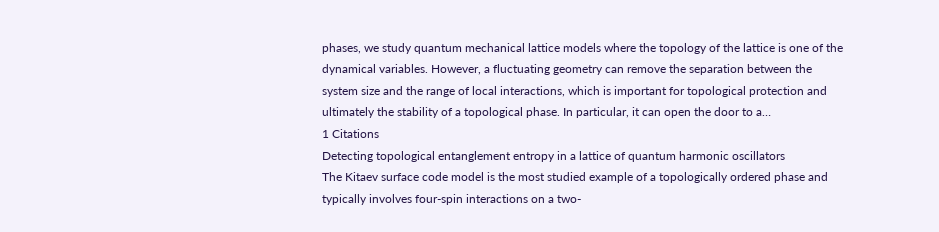phases, we study quantum mechanical lattice models where the topology of the lattice is one of the dynamical variables. However, a fluctuating geometry can remove the separation between the system size and the range of local interactions, which is important for topological protection and ultimately the stability of a topological phase. In particular, it can open the door to a…
1 Citations
Detecting topological entanglement entropy in a lattice of quantum harmonic oscillators
The Kitaev surface code model is the most studied example of a topologically ordered phase and typically involves four-spin interactions on a two-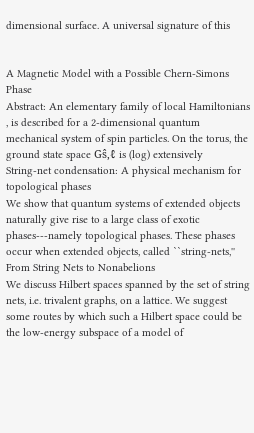dimensional surface. A universal signature of this


A Magnetic Model with a Possible Chern-Simons Phase
Abstract: An elementary family of local Hamiltonians , is described for a 2-dimensional quantum mechanical system of spin particles. On the torus, the ground state space Gŝ,ℓ is (log) extensively
String-net condensation: A physical mechanism for topological phases
We show that quantum systems of extended objects naturally give rise to a large class of exotic phases---namely topological phases. These phases occur when extended objects, called ``string-nets,''
From String Nets to Nonabelions
We discuss Hilbert spaces spanned by the set of string nets, i.e. trivalent graphs, on a lattice. We suggest some routes by which such a Hilbert space could be the low-energy subspace of a model of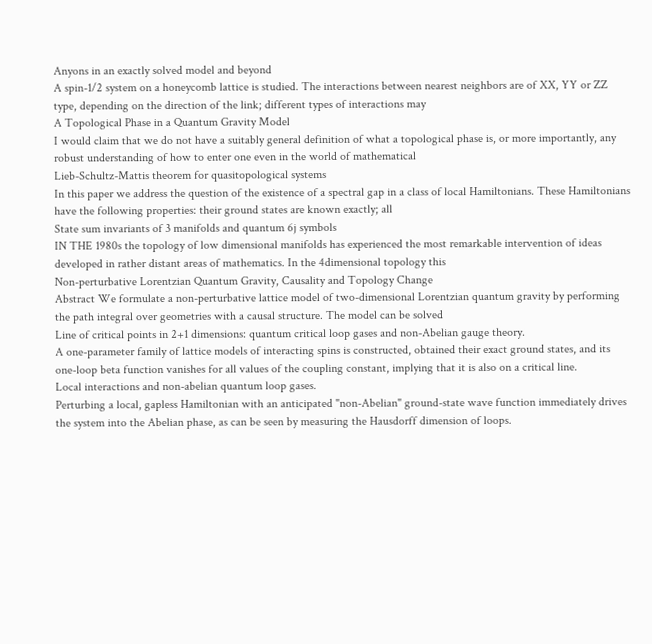Anyons in an exactly solved model and beyond
A spin-1/2 system on a honeycomb lattice is studied. The interactions between nearest neighbors are of XX, YY or ZZ type, depending on the direction of the link; different types of interactions may
A Topological Phase in a Quantum Gravity Model
I would claim that we do not have a suitably general definition of what a topological phase is, or more importantly, any robust understanding of how to enter one even in the world of mathematical
Lieb-Schultz-Mattis theorem for quasitopological systems
In this paper we address the question of the existence of a spectral gap in a class of local Hamiltonians. These Hamiltonians have the following properties: their ground states are known exactly; all
State sum invariants of 3 manifolds and quantum 6j symbols
IN THE 1980s the topology of low dimensional manifolds has experienced the most remarkable intervention of ideas developed in rather distant areas of mathematics. In the 4dimensional topology this
Non-perturbative Lorentzian Quantum Gravity, Causality and Topology Change
Abstract We formulate a non-perturbative lattice model of two-dimensional Lorentzian quantum gravity by performing the path integral over geometries with a causal structure. The model can be solved
Line of critical points in 2+1 dimensions: quantum critical loop gases and non-Abelian gauge theory.
A one-parameter family of lattice models of interacting spins is constructed, obtained their exact ground states, and its one-loop beta function vanishes for all values of the coupling constant, implying that it is also on a critical line.
Local interactions and non-abelian quantum loop gases.
Perturbing a local, gapless Hamiltonian with an anticipated "non-Abelian" ground-state wave function immediately drives the system into the Abelian phase, as can be seen by measuring the Hausdorff dimension of loops.